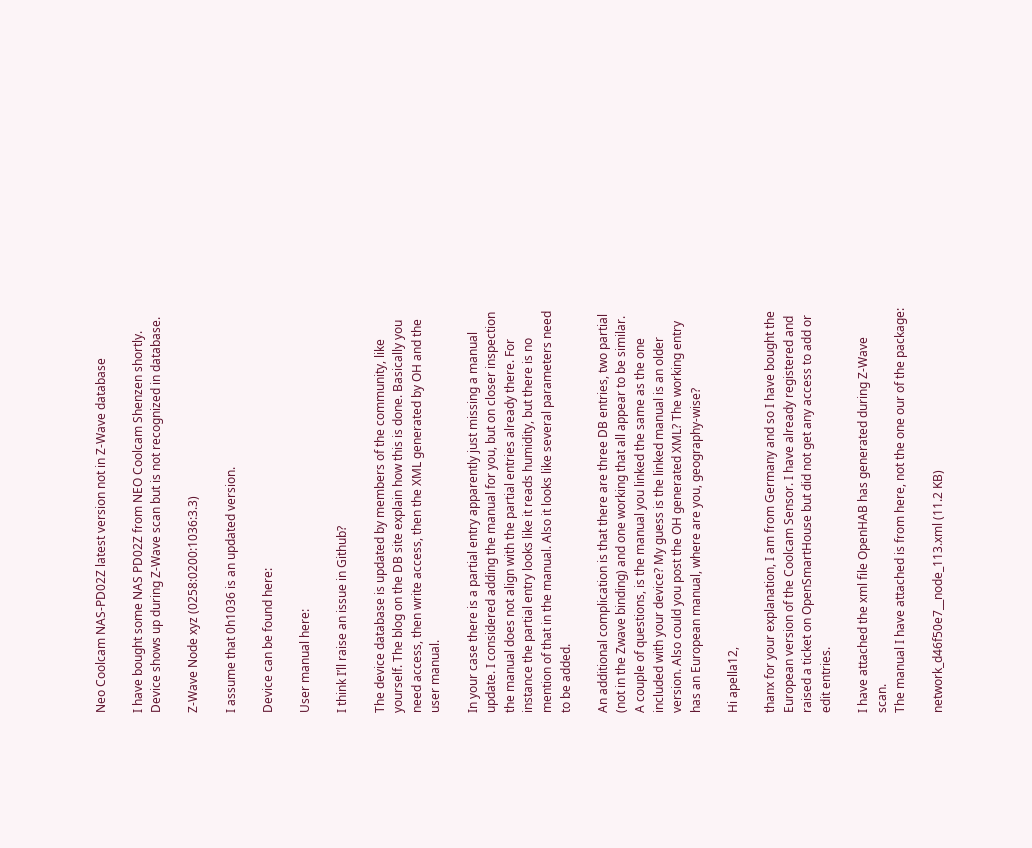Neo Coolcam NAS-PD02Z latest version not in Z-Wave database

I have bought some NAS PD02Z from NEO Coolcam Shenzen shortly. Device shows up during Z-Wave scan but is not recognized in database.

Z-Wave Node xyz (0258:0200:1036:3.3)

I assume that 0h1036 is an updated version.

Device can be found here:

User manual here:

I think I’ll raise an issue in Github?

The device database is updated by members of the community, like yourself. The blog on the DB site explain how this is done. Basically you need access, then write access, then the XML generated by OH and the user manual.

In your case there is a partial entry apparently just missing a manual update. I considered adding the manual for you, but on closer inspection the manual does not align with the partial entries already there. For instance the partial entry looks like it reads humidity, but there is no mention of that in the manual. Also it looks like several parameters need to be added.

An additional complication is that there are three DB entries, two partial (not in the Zwave binding) and one working that all appear to be similar. A couple of questions, is the manual you linked the same as the one included with your device? My guess is the linked manual is an older version. Also could you post the OH generated XML? The working entry has an European manual, where are you, geography-wise?

Hi apella12,

thanx for your explanation, I am from Germany and so I have bought the European version of the Coolcam Sensor. I have already registered and raised a ticket on OpenSmartHouse but did not get any access to add or edit entries.

I have attached the xml file OpenHAB has generated during Z-Wave scan.
The manual I have attached is from here, not the one our of the package:

network_d46f50e7__node_113.xml (11.2 KB)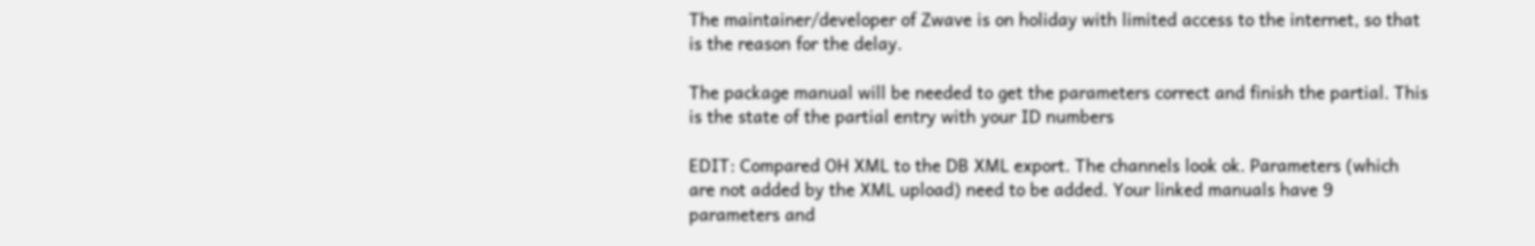The maintainer/developer of Zwave is on holiday with limited access to the internet, so that is the reason for the delay.

The package manual will be needed to get the parameters correct and finish the partial. This is the state of the partial entry with your ID numbers

EDIT: Compared OH XML to the DB XML export. The channels look ok. Parameters (which are not added by the XML upload) need to be added. Your linked manuals have 9 parameters and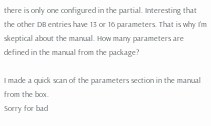there is only one configured in the partial. Interesting that the other DB entries have 13 or 16 parameters. That is why I’m skeptical about the manual. How many parameters are defined in the manual from the package?

I made a quick scan of the parameters section in the manual from the box.
Sorry for bad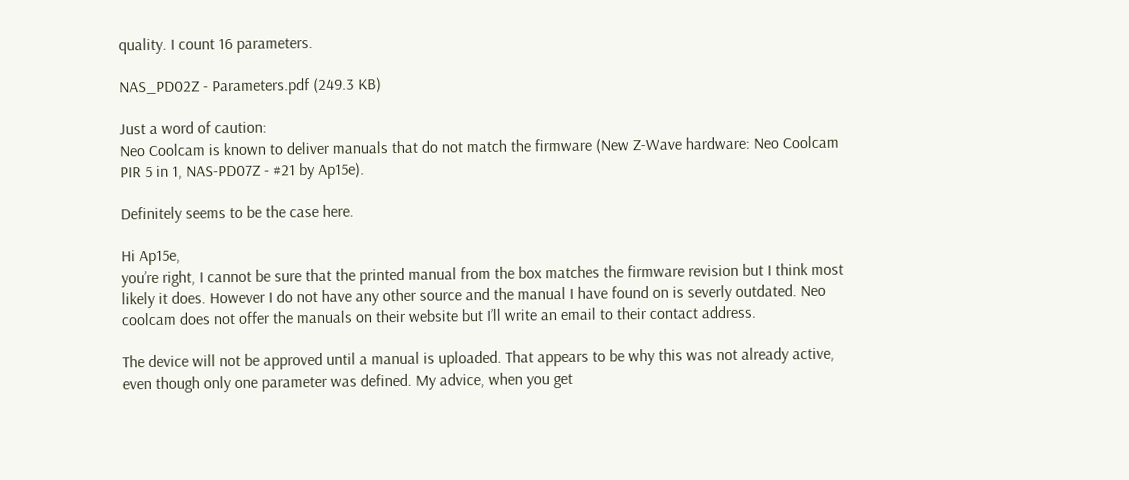quality. I count 16 parameters.

NAS_PD02Z - Parameters.pdf (249.3 KB)

Just a word of caution:
Neo Coolcam is known to deliver manuals that do not match the firmware (New Z-Wave hardware: Neo Coolcam PIR 5 in 1, NAS-PD07Z - #21 by Ap15e).

Definitely seems to be the case here.

Hi Ap15e,
you’re right, I cannot be sure that the printed manual from the box matches the firmware revision but I think most likely it does. However I do not have any other source and the manual I have found on is severly outdated. Neo coolcam does not offer the manuals on their website but I’ll write an email to their contact address.

The device will not be approved until a manual is uploaded. That appears to be why this was not already active, even though only one parameter was defined. My advice, when you get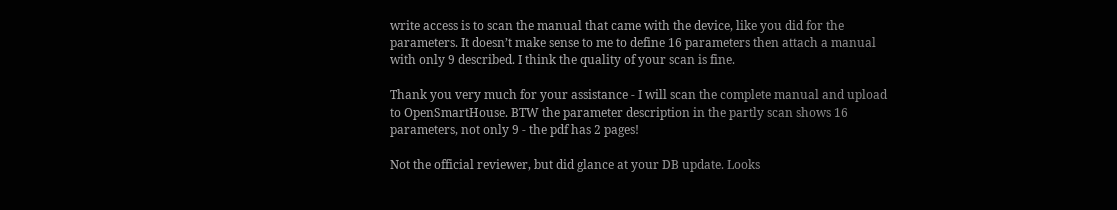write access is to scan the manual that came with the device, like you did for the parameters. It doesn’t make sense to me to define 16 parameters then attach a manual with only 9 described. I think the quality of your scan is fine.

Thank you very much for your assistance - I will scan the complete manual and upload to OpenSmartHouse. BTW the parameter description in the partly scan shows 16 parameters, not only 9 - the pdf has 2 pages!

Not the official reviewer, but did glance at your DB update. Looks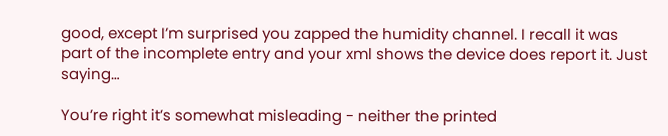good, except I’m surprised you zapped the humidity channel. I recall it was part of the incomplete entry and your xml shows the device does report it. Just saying…

You’re right it’s somewhat misleading - neither the printed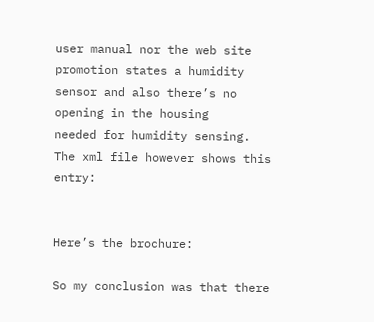user manual nor the web site promotion states a humidity sensor and also there’s no opening in the housing
needed for humidity sensing.
The xml file however shows this entry:


Here’s the brochure:

So my conclusion was that there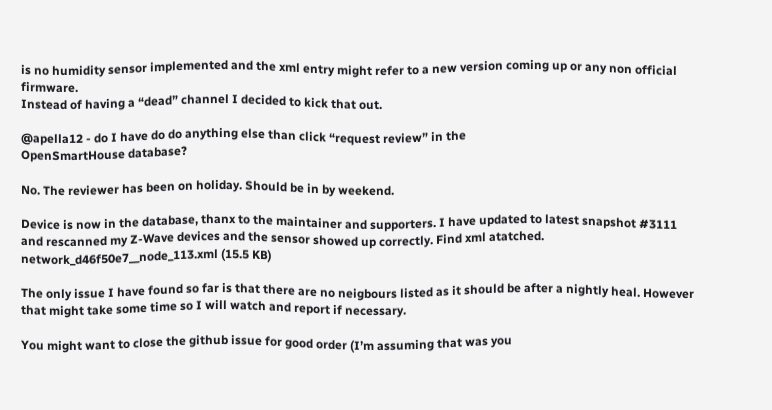is no humidity sensor implemented and the xml entry might refer to a new version coming up or any non official firmware.
Instead of having a “dead” channel I decided to kick that out.

@apella12 - do I have do do anything else than click “request review” in the
OpenSmartHouse database?

No. The reviewer has been on holiday. Should be in by weekend.

Device is now in the database, thanx to the maintainer and supporters. I have updated to latest snapshot #3111 and rescanned my Z-Wave devices and the sensor showed up correctly. Find xml atatched.
network_d46f50e7__node_113.xml (15.5 KB)

The only issue I have found so far is that there are no neigbours listed as it should be after a nightly heal. However that might take some time so I will watch and report if necessary.

You might want to close the github issue for good order (I’m assuming that was you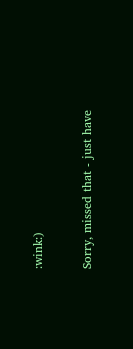:wink:)

Sorry, missed that - just have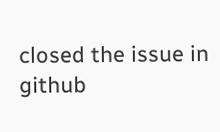closed the issue in github